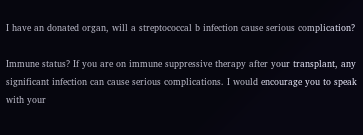I have an donated organ, will a streptococcal b infection cause serious complication?

Immune status? If you are on immune suppressive therapy after your transplant, any significant infection can cause serious complications. I would encourage you to speak with your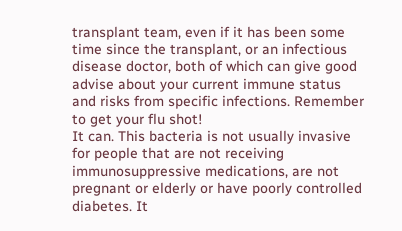transplant team, even if it has been some time since the transplant, or an infectious disease doctor, both of which can give good advise about your current immune status and risks from specific infections. Remember to get your flu shot!
It can. This bacteria is not usually invasive for people that are not receiving immunosuppressive medications, are not pregnant or elderly or have poorly controlled diabetes. It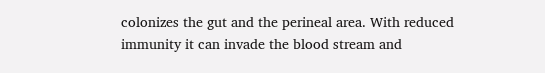colonizes the gut and the perineal area. With reduced immunity it can invade the blood stream and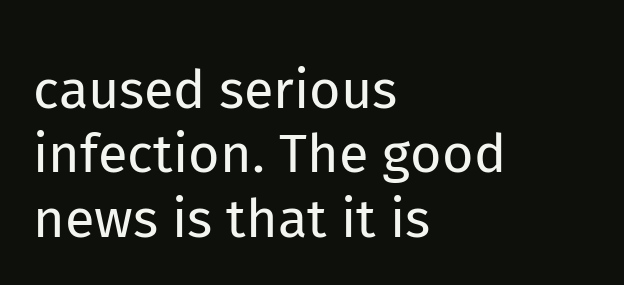caused serious infection. The good news is that it is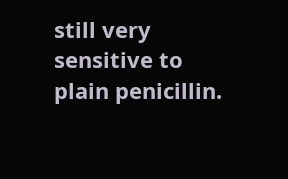still very sensitive to plain penicillin.